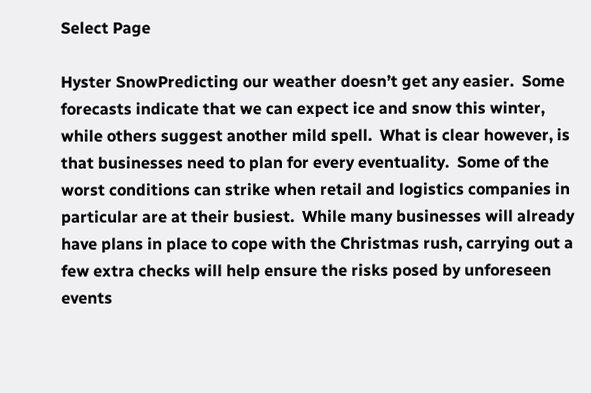Select Page

Hyster SnowPredicting our weather doesn’t get any easier.  Some forecasts indicate that we can expect ice and snow this winter, while others suggest another mild spell.  What is clear however, is that businesses need to plan for every eventuality.  Some of the worst conditions can strike when retail and logistics companies in particular are at their busiest.  While many businesses will already have plans in place to cope with the Christmas rush, carrying out a few extra checks will help ensure the risks posed by unforeseen events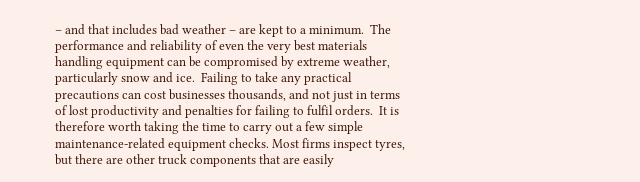– and that includes bad weather – are kept to a minimum.  The performance and reliability of even the very best materials handling equipment can be compromised by extreme weather, particularly snow and ice.  Failing to take any practical precautions can cost businesses thousands, and not just in terms of lost productivity and penalties for failing to fulfil orders.  It is therefore worth taking the time to carry out a few simple maintenance-related equipment checks. Most firms inspect tyres, but there are other truck components that are easily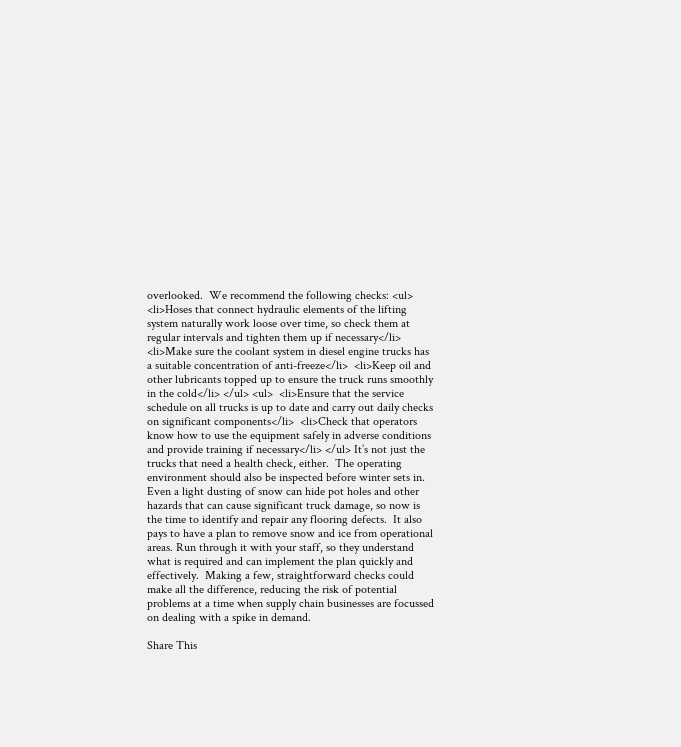overlooked.  We recommend the following checks: <ul>  <li>Hoses that connect hydraulic elements of the lifting system naturally work loose over time, so check them at regular intervals and tighten them up if necessary</li>  <li>Make sure the coolant system in diesel engine trucks has a suitable concentration of anti-freeze</li>  <li>Keep oil and other lubricants topped up to ensure the truck runs smoothly in the cold</li> </ul> <ul>  <li>Ensure that the service schedule on all trucks is up to date and carry out daily checks on significant components</li>  <li>Check that operators know how to use the equipment safely in adverse conditions and provide training if necessary</li> </ul> It’s not just the trucks that need a health check, either.  The operating environment should also be inspected before winter sets in.  Even a light dusting of snow can hide pot holes and other hazards that can cause significant truck damage, so now is the time to identify and repair any flooring defects.  It also pays to have a plan to remove snow and ice from operational areas. Run through it with your staff, so they understand what is required and can implement the plan quickly and effectively.  Making a few, straightforward checks could make all the difference, reducing the risk of potential problems at a time when supply chain businesses are focussed on dealing with a spike in demand.

Share This